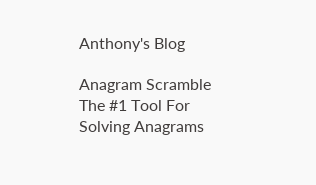Anthony's Blog

Anagram Scramble
The #1 Tool For Solving Anagrams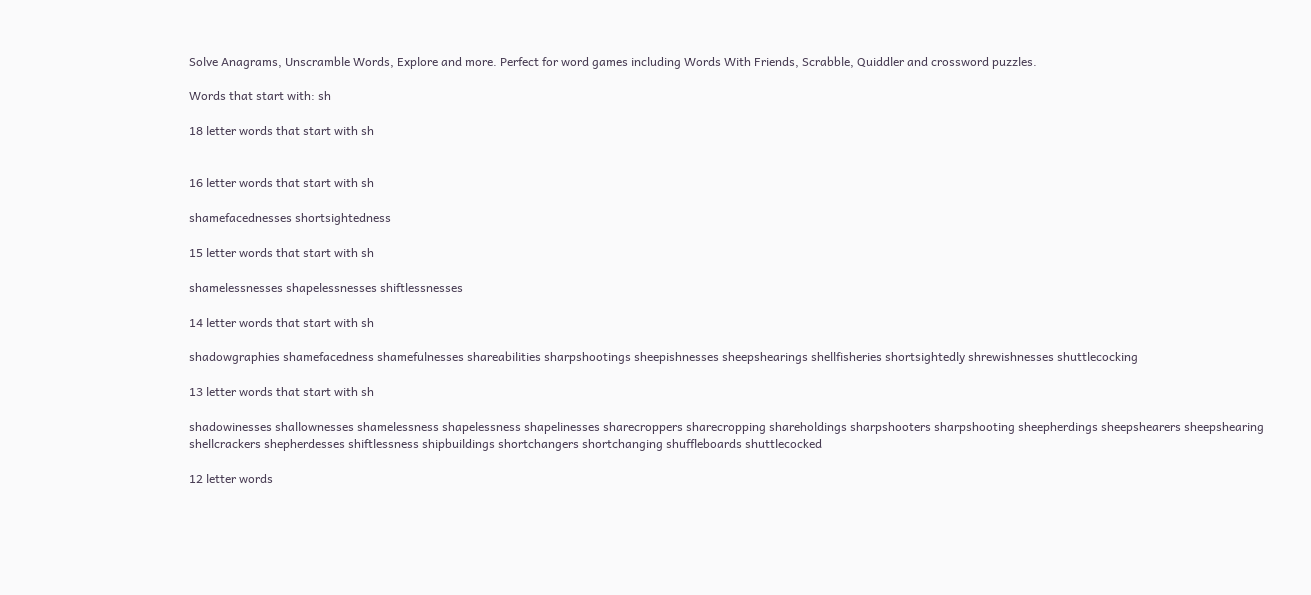Solve Anagrams, Unscramble Words, Explore and more. Perfect for word games including Words With Friends, Scrabble, Quiddler and crossword puzzles.

Words that start with: sh

18 letter words that start with sh


16 letter words that start with sh

shamefacednesses shortsightedness

15 letter words that start with sh

shamelessnesses shapelessnesses shiftlessnesses

14 letter words that start with sh

shadowgraphies shamefacedness shamefulnesses shareabilities sharpshootings sheepishnesses sheepshearings shellfisheries shortsightedly shrewishnesses shuttlecocking

13 letter words that start with sh

shadowinesses shallownesses shamelessness shapelessness shapelinesses sharecroppers sharecropping shareholdings sharpshooters sharpshooting sheepherdings sheepshearers sheepshearing shellcrackers shepherdesses shiftlessness shipbuildings shortchangers shortchanging shuffleboards shuttlecocked

12 letter words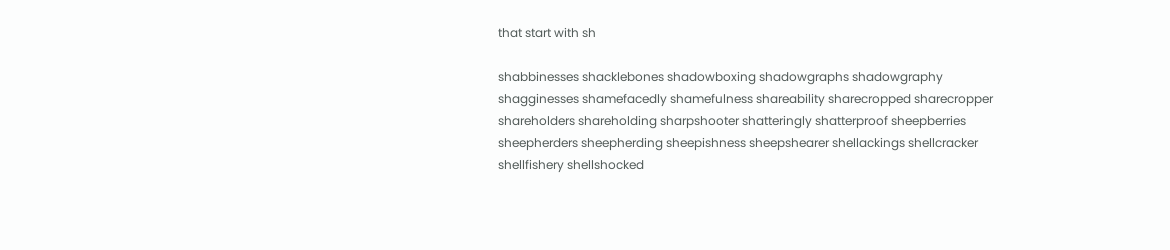that start with sh

shabbinesses shacklebones shadowboxing shadowgraphs shadowgraphy shagginesses shamefacedly shamefulness shareability sharecropped sharecropper shareholders shareholding sharpshooter shatteringly shatterproof sheepberries sheepherders sheepherding sheepishness sheepshearer shellackings shellcracker shellfishery shellshocked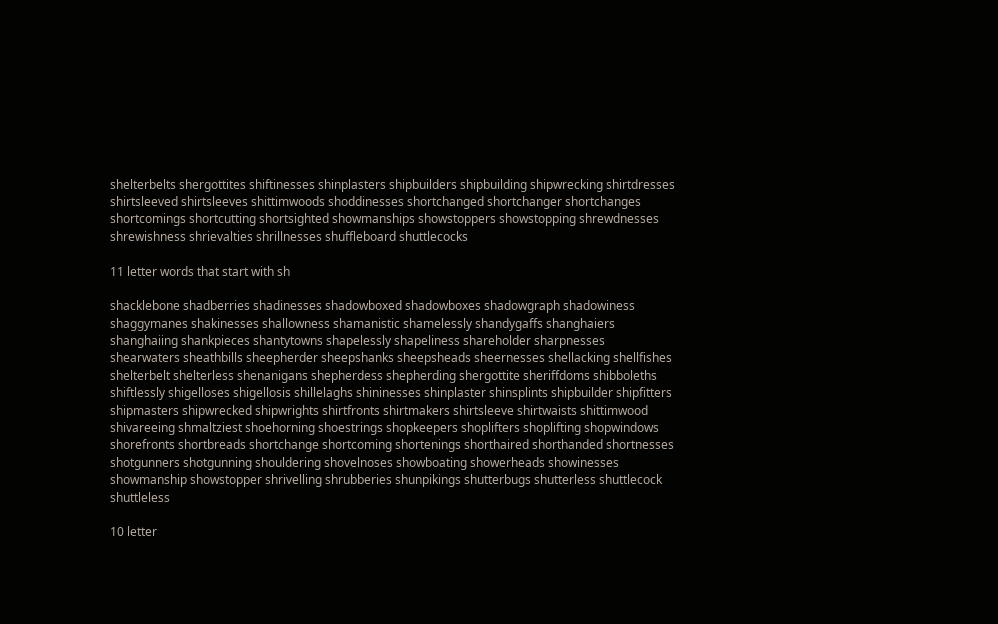shelterbelts shergottites shiftinesses shinplasters shipbuilders shipbuilding shipwrecking shirtdresses shirtsleeved shirtsleeves shittimwoods shoddinesses shortchanged shortchanger shortchanges shortcomings shortcutting shortsighted showmanships showstoppers showstopping shrewdnesses shrewishness shrievalties shrillnesses shuffleboard shuttlecocks

11 letter words that start with sh

shacklebone shadberries shadinesses shadowboxed shadowboxes shadowgraph shadowiness shaggymanes shakinesses shallowness shamanistic shamelessly shandygaffs shanghaiers shanghaiing shankpieces shantytowns shapelessly shapeliness shareholder sharpnesses shearwaters sheathbills sheepherder sheepshanks sheepsheads sheernesses shellacking shellfishes shelterbelt shelterless shenanigans shepherdess shepherding shergottite sheriffdoms shibboleths shiftlessly shigelloses shigellosis shillelaghs shininesses shinplaster shinsplints shipbuilder shipfitters shipmasters shipwrecked shipwrights shirtfronts shirtmakers shirtsleeve shirtwaists shittimwood shivareeing shmaltziest shoehorning shoestrings shopkeepers shoplifters shoplifting shopwindows shorefronts shortbreads shortchange shortcoming shortenings shorthaired shorthanded shortnesses shotgunners shotgunning shouldering shovelnoses showboating showerheads showinesses showmanship showstopper shrivelling shrubberies shunpikings shutterbugs shutterless shuttlecock shuttleless

10 letter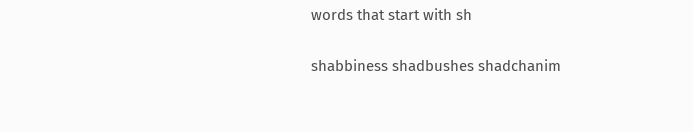words that start with sh

shabbiness shadbushes shadchanim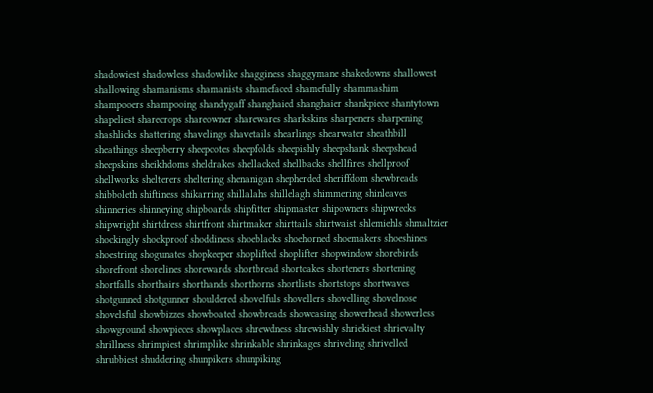shadowiest shadowless shadowlike shagginess shaggymane shakedowns shallowest shallowing shamanisms shamanists shamefaced shamefully shammashim shampooers shampooing shandygaff shanghaied shanghaier shankpiece shantytown shapeliest sharecrops shareowner sharewares sharkskins sharpeners sharpening shashlicks shattering shavelings shavetails shearlings shearwater sheathbill sheathings sheepberry sheepcotes sheepfolds sheepishly sheepshank sheepshead sheepskins sheikhdoms sheldrakes shellacked shellbacks shellfires shellproof shellworks shelterers sheltering shenanigan shepherded sheriffdom shewbreads shibboleth shiftiness shikarring shillalahs shillelagh shimmering shinleaves shinneries shinneying shipboards shipfitter shipmaster shipowners shipwrecks shipwright shirtdress shirtfront shirtmaker shirttails shirtwaist shlemiehls shmaltzier shockingly shockproof shoddiness shoeblacks shoehorned shoemakers shoeshines shoestring shogunates shopkeeper shoplifted shoplifter shopwindow shorebirds shorefront shorelines shorewards shortbread shortcakes shorteners shortening shortfalls shorthairs shorthands shorthorns shortlists shortstops shortwaves shotgunned shotgunner shouldered shovelfuls shovellers shovelling shovelnose shovelsful showbizzes showboated showbreads showcasing showerhead showerless showground showpieces showplaces shrewdness shrewishly shriekiest shrievalty shrillness shrimpiest shrimplike shrinkable shrinkages shriveling shrivelled shrubbiest shuddering shunpikers shunpiking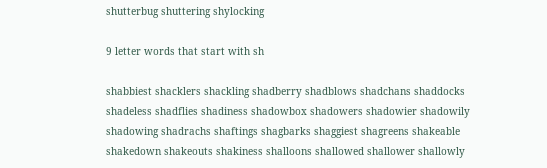shutterbug shuttering shylocking

9 letter words that start with sh

shabbiest shacklers shackling shadberry shadblows shadchans shaddocks shadeless shadflies shadiness shadowbox shadowers shadowier shadowily shadowing shadrachs shaftings shagbarks shaggiest shagreens shakeable shakedown shakeouts shakiness shalloons shallowed shallower shallowly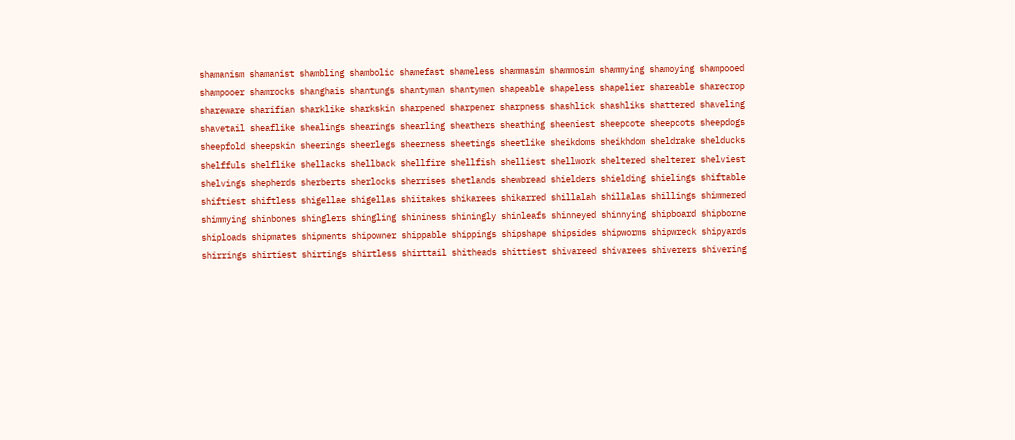shamanism shamanist shambling shambolic shamefast shameless shammasim shammosim shammying shamoying shampooed shampooer shamrocks shanghais shantungs shantyman shantymen shapeable shapeless shapelier shareable sharecrop shareware sharifian sharklike sharkskin sharpened sharpener sharpness shashlick shashliks shattered shaveling shavetail sheaflike shealings shearings shearling sheathers sheathing sheeniest sheepcote sheepcots sheepdogs sheepfold sheepskin sheerings sheerlegs sheerness sheetings sheetlike sheikdoms sheikhdom sheldrake shelducks shelffuls shelflike shellacks shellback shellfire shellfish shelliest shellwork sheltered shelterer shelviest shelvings shepherds sherberts sherlocks sherrises shetlands shewbread shielders shielding shielings shiftable shiftiest shiftless shigellae shigellas shiitakes shikarees shikarred shillalah shillalas shillings shimmered shimmying shinbones shinglers shingling shininess shiningly shinleafs shinneyed shinnying shipboard shipborne shiploads shipmates shipments shipowner shippable shippings shipshape shipsides shipworms shipwreck shipyards shirrings shirtiest shirtings shirtless shirttail shitheads shittiest shivareed shivarees shiverers shivering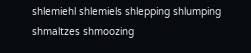shlemiehl shlemiels shlepping shlumping shmaltzes shmoozing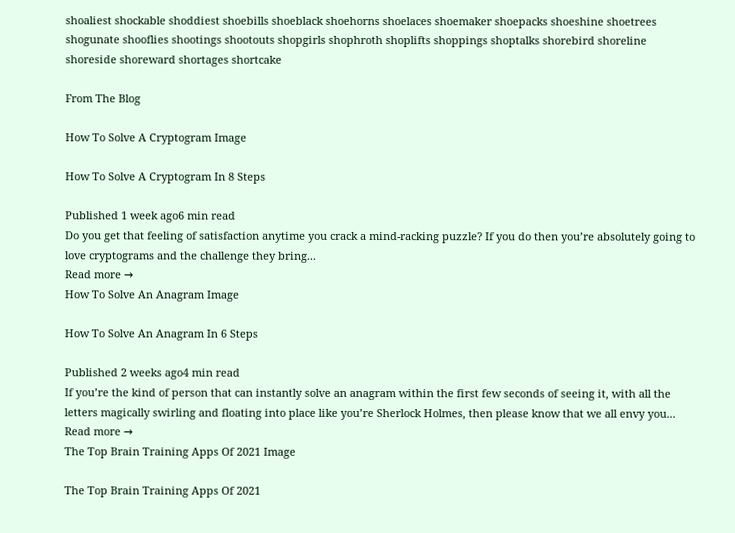shoaliest shockable shoddiest shoebills shoeblack shoehorns shoelaces shoemaker shoepacks shoeshine shoetrees shogunate shooflies shootings shootouts shopgirls shophroth shoplifts shoppings shoptalks shorebird shoreline shoreside shoreward shortages shortcake

From The Blog

How To Solve A Cryptogram Image

How To Solve A Cryptogram In 8 Steps

Published 1 week ago6 min read
Do you get that feeling of satisfaction anytime you crack a mind-racking puzzle? If you do then you’re absolutely going to love cryptograms and the challenge they bring...
Read more →
How To Solve An Anagram Image

How To Solve An Anagram In 6 Steps

Published 2 weeks ago4 min read
If you’re the kind of person that can instantly solve an anagram within the first few seconds of seeing it, with all the letters magically swirling and floating into place like you’re Sherlock Holmes, then please know that we all envy you...
Read more →
The Top Brain Training Apps Of 2021 Image

The Top Brain Training Apps Of 2021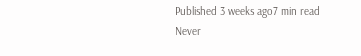Published 3 weeks ago7 min read
Never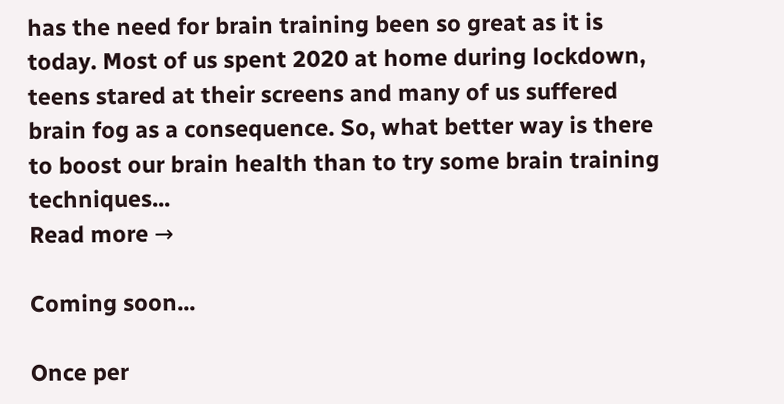has the need for brain training been so great as it is today. Most of us spent 2020 at home during lockdown, teens stared at their screens and many of us suffered brain fog as a consequence. So, what better way is there to boost our brain health than to try some brain training techniques...
Read more →

Coming soon...

Once per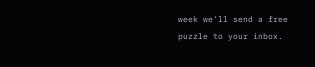week we'll send a free puzzle to your inbox.